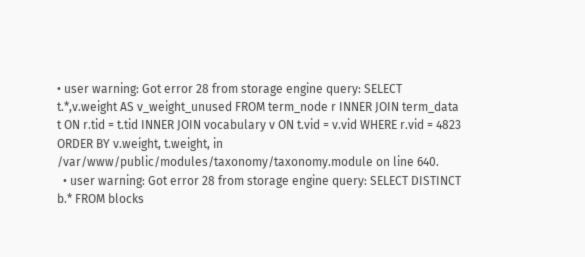• user warning: Got error 28 from storage engine query: SELECT t.*,v.weight AS v_weight_unused FROM term_node r INNER JOIN term_data t ON r.tid = t.tid INNER JOIN vocabulary v ON t.vid = v.vid WHERE r.vid = 4823 ORDER BY v.weight, t.weight, in /var/www/public/modules/taxonomy/taxonomy.module on line 640.
  • user warning: Got error 28 from storage engine query: SELECT DISTINCT b.* FROM blocks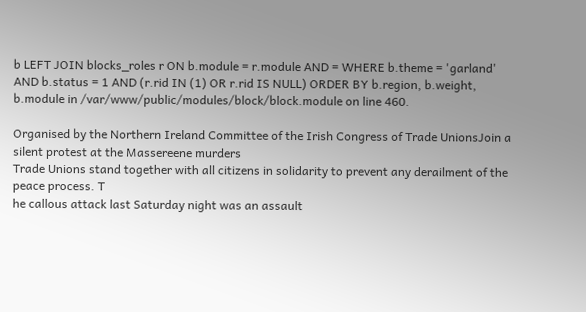b LEFT JOIN blocks_roles r ON b.module = r.module AND = WHERE b.theme = 'garland' AND b.status = 1 AND (r.rid IN (1) OR r.rid IS NULL) ORDER BY b.region, b.weight, b.module in /var/www/public/modules/block/block.module on line 460.

Organised by the Northern Ireland Committee of the Irish Congress of Trade UnionsJoin a silent protest at the Massereene murders
Trade Unions stand together with all citizens in solidarity to prevent any derailment of the peace process. T
he callous attack last Saturday night was an assault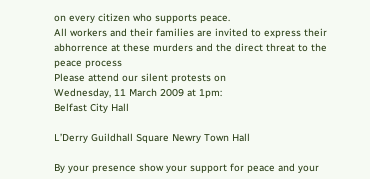on every citizen who supports peace.
All workers and their families are invited to express their abhorrence at these murders and the direct threat to the peace process
Please attend our silent protests on
Wednesday, 11 March 2009 at 1pm:
Belfast City Hall

L’Derry Guildhall Square Newry Town Hall

By your presence show your support for peace and your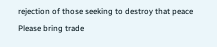rejection of those seeking to destroy that peace Please bring trade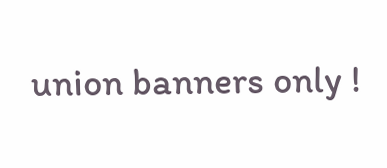union banners only !